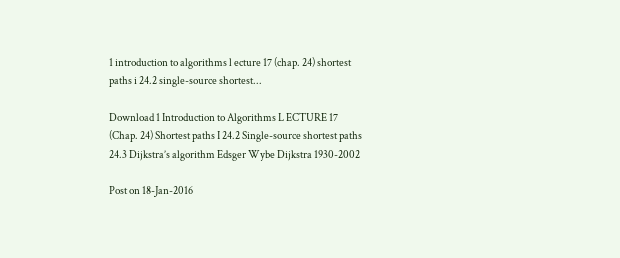1 introduction to algorithms l ecture 17 (chap. 24) shortest paths i 24.2 single-source shortest...

Download 1 Introduction to Algorithms L ECTURE 17 (Chap. 24) Shortest paths I 24.2 Single-source shortest paths 24.3 Dijkstra’s algorithm Edsger Wybe Dijkstra 1930-2002

Post on 18-Jan-2016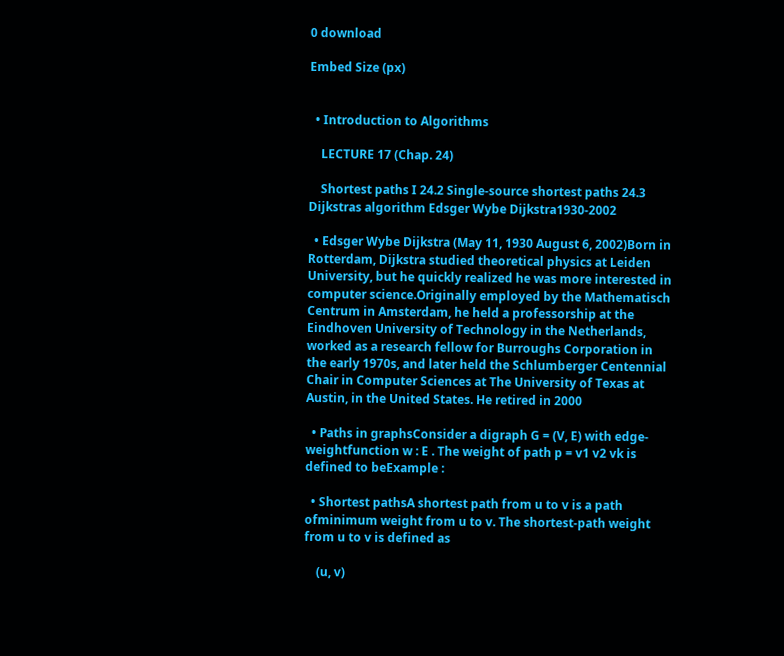0 download

Embed Size (px)


  • Introduction to Algorithms

    LECTURE 17 (Chap. 24)

    Shortest paths I 24.2 Single-source shortest paths 24.3 Dijkstras algorithm Edsger Wybe Dijkstra1930-2002

  • Edsger Wybe Dijkstra (May 11, 1930 August 6, 2002)Born in Rotterdam, Dijkstra studied theoretical physics at Leiden University, but he quickly realized he was more interested in computer science.Originally employed by the Mathematisch Centrum in Amsterdam, he held a professorship at the Eindhoven University of Technology in the Netherlands, worked as a research fellow for Burroughs Corporation in the early 1970s, and later held the Schlumberger Centennial Chair in Computer Sciences at The University of Texas at Austin, in the United States. He retired in 2000

  • Paths in graphsConsider a digraph G = (V, E) with edge-weightfunction w : E . The weight of path p = v1 v2 vk is defined to beExample :

  • Shortest pathsA shortest path from u to v is a path ofminimum weight from u to v. The shortest-path weight from u to v is defined as

    (u, v)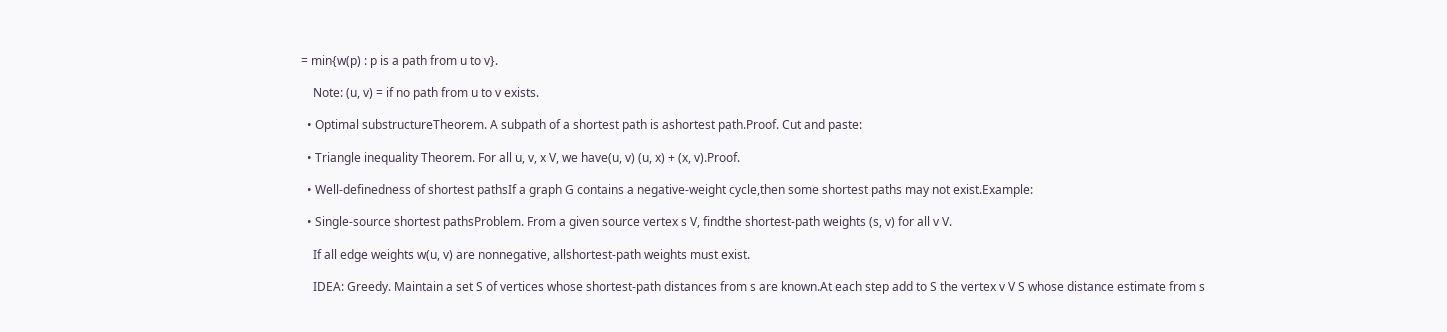= min{w(p) : p is a path from u to v}.

    Note: (u, v) = if no path from u to v exists.

  • Optimal substructureTheorem. A subpath of a shortest path is ashortest path.Proof. Cut and paste:

  • Triangle inequality Theorem. For all u, v, x V, we have(u, v) (u, x) + (x, v).Proof.

  • Well-definedness of shortest pathsIf a graph G contains a negative-weight cycle,then some shortest paths may not exist.Example:

  • Single-source shortest pathsProblem. From a given source vertex s V, findthe shortest-path weights (s, v) for all v V.

    If all edge weights w(u, v) are nonnegative, allshortest-path weights must exist.

    IDEA: Greedy. Maintain a set S of vertices whose shortest-path distances from s are known.At each step add to S the vertex v V S whose distance estimate from s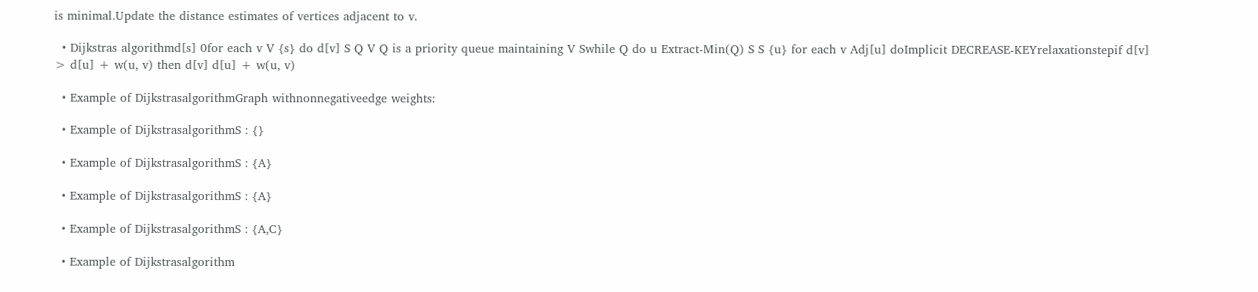is minimal.Update the distance estimates of vertices adjacent to v.

  • Dijkstras algorithmd[s] 0for each v V {s} do d[v] S Q V Q is a priority queue maintaining V Swhile Q do u Extract-Min(Q) S S {u} for each v Adj[u] doImplicit DECREASE-KEYrelaxationstepif d[v] > d[u] + w(u, v) then d[v] d[u] + w(u, v)

  • Example of DijkstrasalgorithmGraph withnonnegativeedge weights:

  • Example of DijkstrasalgorithmS : {}

  • Example of DijkstrasalgorithmS : {A}

  • Example of DijkstrasalgorithmS : {A}

  • Example of DijkstrasalgorithmS : {A,C}

  • Example of Dijkstrasalgorithm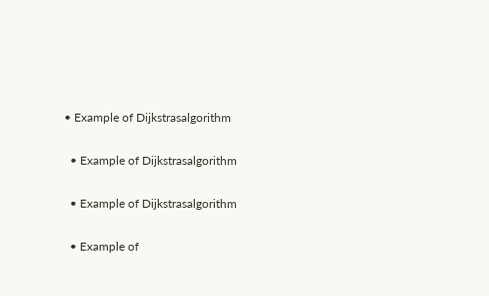• Example of Dijkstrasalgorithm

  • Example of Dijkstrasalgorithm

  • Example of Dijkstrasalgorithm

  • Example of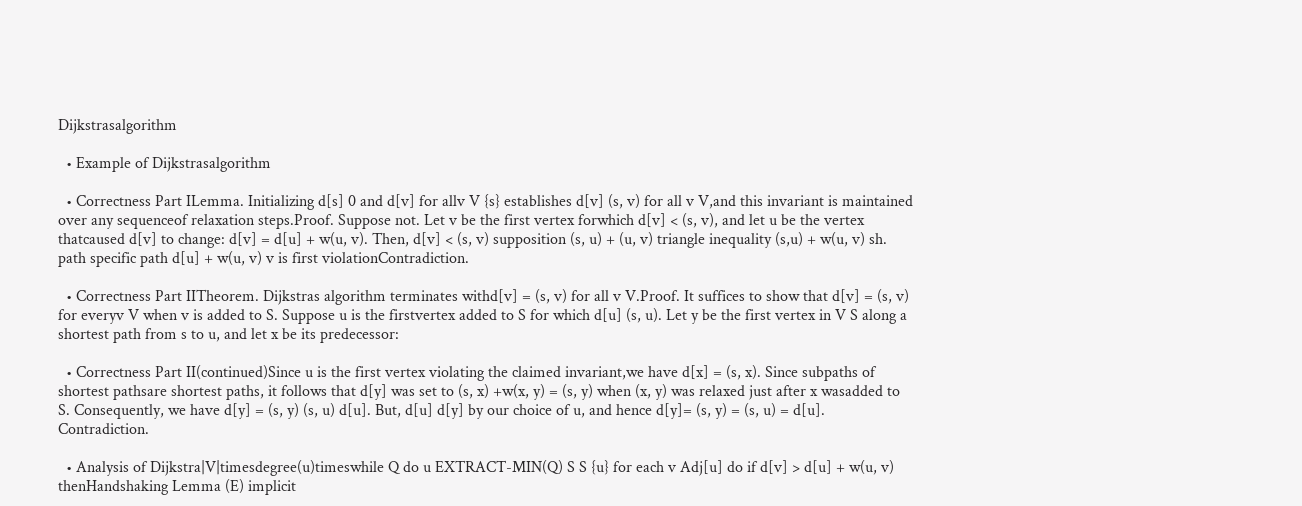Dijkstrasalgorithm

  • Example of Dijkstrasalgorithm

  • Correctness Part ILemma. Initializing d[s] 0 and d[v] for allv V {s} establishes d[v] (s, v) for all v V,and this invariant is maintained over any sequenceof relaxation steps.Proof. Suppose not. Let v be the first vertex forwhich d[v] < (s, v), and let u be the vertex thatcaused d[v] to change: d[v] = d[u] + w(u, v). Then, d[v] < (s, v) supposition (s, u) + (u, v) triangle inequality (s,u) + w(u, v) sh. path specific path d[u] + w(u, v) v is first violationContradiction.

  • Correctness Part IITheorem. Dijkstras algorithm terminates withd[v] = (s, v) for all v V.Proof. It suffices to show that d[v] = (s, v) for everyv V when v is added to S. Suppose u is the firstvertex added to S for which d[u] (s, u). Let y be the first vertex in V S along a shortest path from s to u, and let x be its predecessor:

  • Correctness Part II(continued)Since u is the first vertex violating the claimed invariant,we have d[x] = (s, x). Since subpaths of shortest pathsare shortest paths, it follows that d[y] was set to (s, x) +w(x, y) = (s, y) when (x, y) was relaxed just after x wasadded to S. Consequently, we have d[y] = (s, y) (s, u) d[u]. But, d[u] d[y] by our choice of u, and hence d[y]= (s, y) = (s, u) = d[u]. Contradiction.

  • Analysis of Dijkstra|V|timesdegree(u)timeswhile Q do u EXTRACT-MIN(Q) S S {u} for each v Adj[u] do if d[v] > d[u] + w(u, v) thenHandshaking Lemma (E) implicit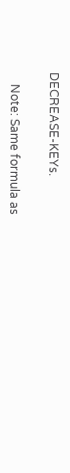DECREASE-KEYs.


    Note: Same formula as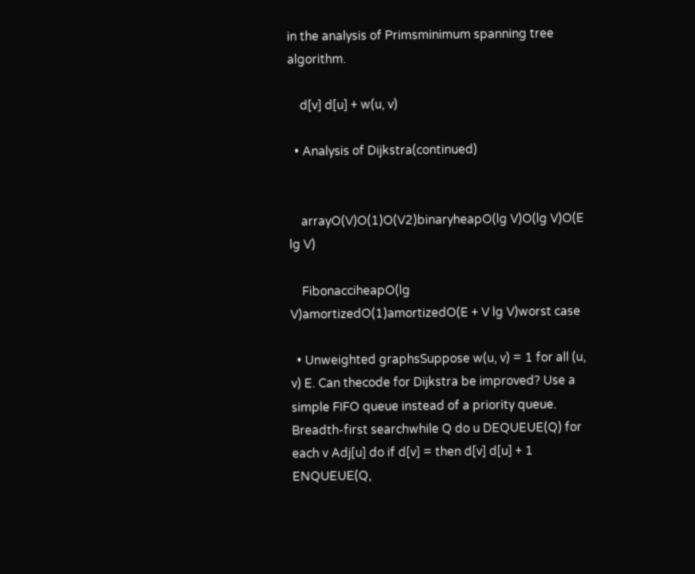in the analysis of Primsminimum spanning tree algorithm.

    d[v] d[u] + w(u, v)

  • Analysis of Dijkstra(continued)


    arrayO(V)O(1)O(V2)binaryheapO(lg V)O(lg V)O(E lg V)

    FibonacciheapO(lg V)amortizedO(1)amortizedO(E + V lg V)worst case

  • Unweighted graphsSuppose w(u, v) = 1 for all (u, v) E. Can thecode for Dijkstra be improved? Use a simple FIFO queue instead of a priority queue. Breadth-first searchwhile Q do u DEQUEUE(Q) for each v Adj[u] do if d[v] = then d[v] d[u] + 1 ENQUEUE(Q,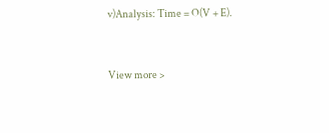v)Analysis: Time = O(V + E).


View more >